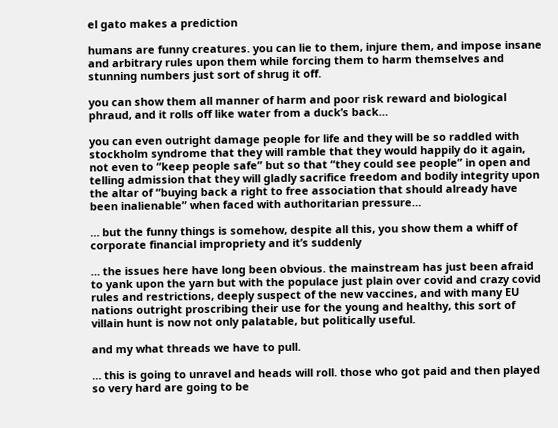el gato makes a prediction

humans are funny creatures. you can lie to them, injure them, and impose insane and arbitrary rules upon them while forcing them to harm themselves and stunning numbers just sort of shrug it off.

you can show them all manner of harm and poor risk reward and biological phraud, and it rolls off like water from a duck’s back…

you can even outright damage people for life and they will be so raddled with stockholm syndrome that they will ramble that they would happily do it again, not even to “keep people safe” but so that “they could see people” in open and telling admission that they will gladly sacrifice freedom and bodily integrity upon the altar of “buying back a right to free association that should already have been inalienable” when faced with authoritarian pressure…

… but the funny things is somehow, despite all this, you show them a whiff of corporate financial impropriety and it’s suddenly

… the issues here have long been obvious. the mainstream has just been afraid to yank upon the yarn but with the populace just plain over covid and crazy covid rules and restrictions, deeply suspect of the new vaccines, and with many EU nations outright proscribing their use for the young and healthy, this sort of villain hunt is now not only palatable, but politically useful.

and my what threads we have to pull.

… this is going to unravel and heads will roll. those who got paid and then played so very hard are going to be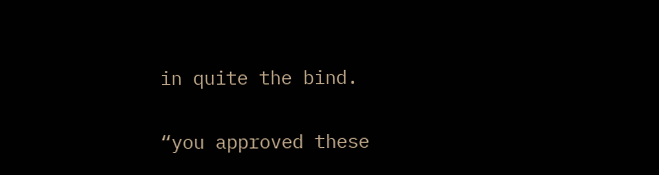in quite the bind.

“you approved these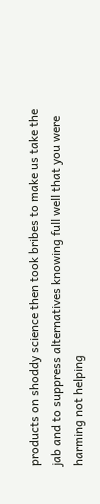products on shoddy science then took bribes to make us take the jab and to suppress alternatives knowing full well that you were harming not helping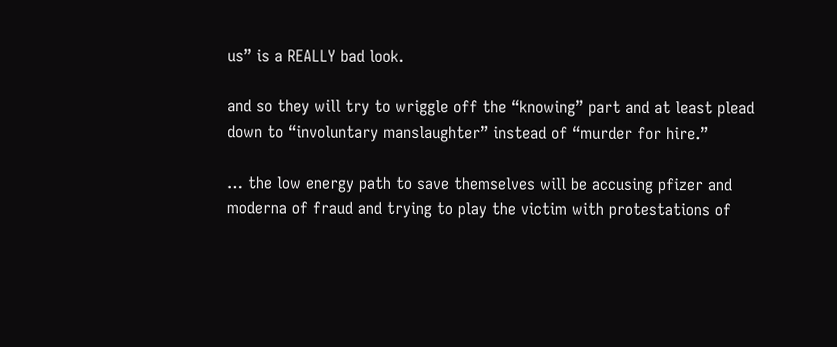us” is a REALLY bad look.

and so they will try to wriggle off the “knowing” part and at least plead down to “involuntary manslaughter” instead of “murder for hire.”

… the low energy path to save themselves will be accusing pfizer and moderna of fraud and trying to play the victim with protestations of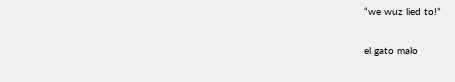“we wuz lied to!”

el gato malo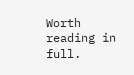Worth reading in full.